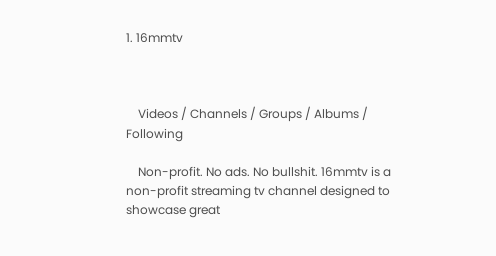1. 16mmtv



    Videos / Channels / Groups / Albums / Following

    Non-profit. No ads. No bullshit. 16mmtv is a non-profit streaming tv channel designed to showcase great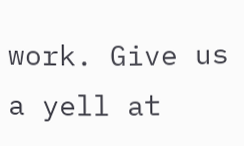work. Give us a yell at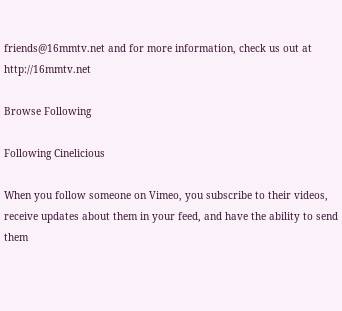friends@16mmtv.net and for more information, check us out at http://16mmtv.net

Browse Following

Following Cinelicious

When you follow someone on Vimeo, you subscribe to their videos, receive updates about them in your feed, and have the ability to send them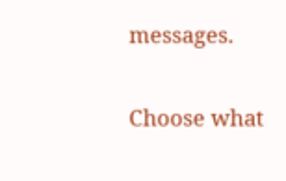messages.

Choose what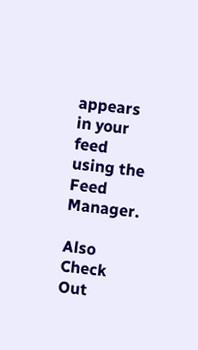appears in your feed using the Feed Manager.

Also Check Out